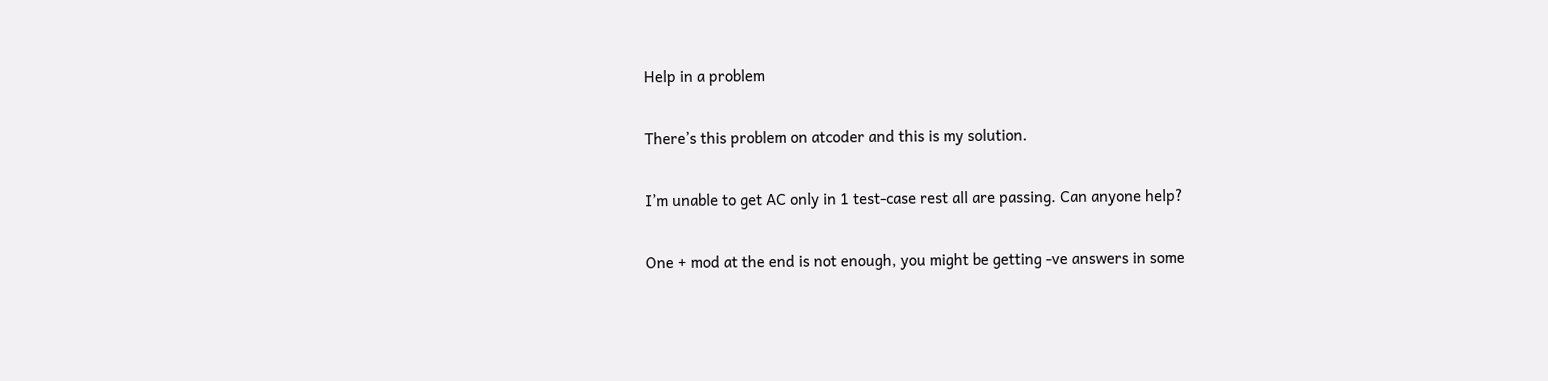Help in a problem

There’s this problem on atcoder and this is my solution.

I’m unable to get AC only in 1 test-case rest all are passing. Can anyone help?

One + mod at the end is not enough, you might be getting -ve answers in some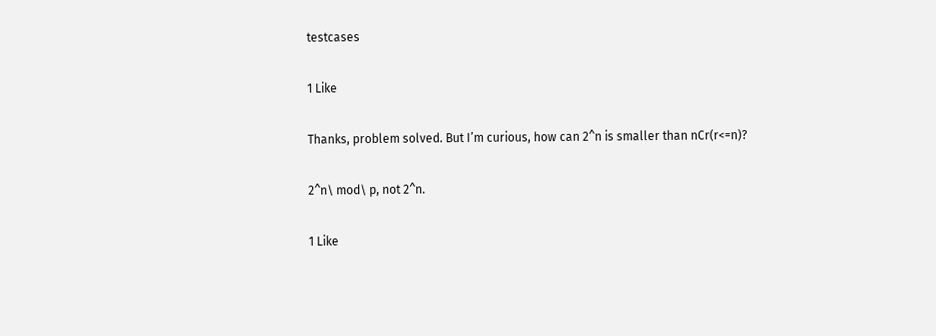testcases

1 Like

Thanks, problem solved. But I’m curious, how can 2^n is smaller than nCr(r<=n)?

2^n\ mod\ p, not 2^n.

1 Like